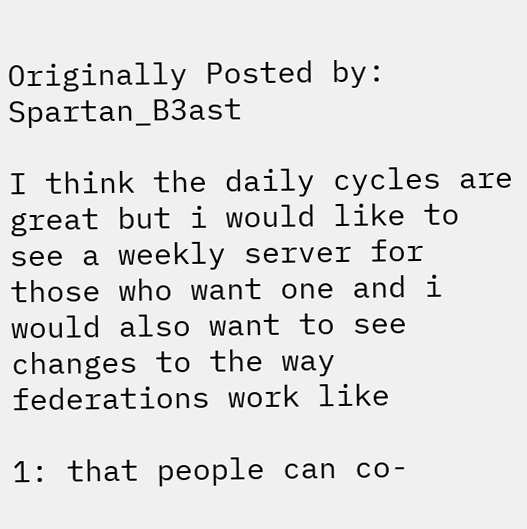Originally Posted by: Spartan_B3ast

I think the daily cycles are great but i would like to see a weekly server for those who want one and i would also want to see changes to the way federations work like

1: that people can co-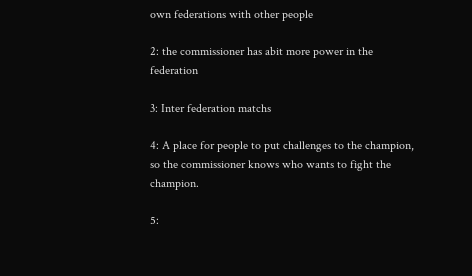own federations with other people

2: the commissioner has abit more power in the federation

3: Inter federation matchs

4: A place for people to put challenges to the champion, so the commissioner knows who wants to fight the champion.

5: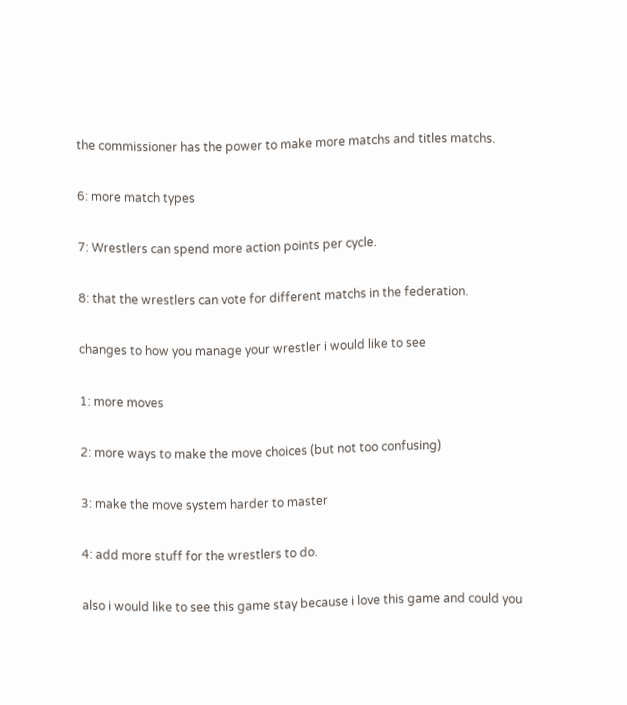the commissioner has the power to make more matchs and titles matchs.

6: more match types

7: Wrestlers can spend more action points per cycle.

8: that the wrestlers can vote for different matchs in the federation.

changes to how you manage your wrestler i would like to see

1: more moves

2: more ways to make the move choices (but not too confusing)

3: make the move system harder to master

4: add more stuff for the wrestlers to do.

also i would like to see this game stay because i love this game and could you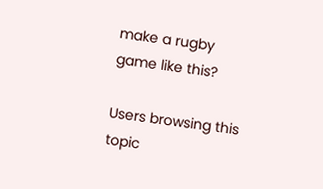make a rugby game like this?

Users browsing this topic